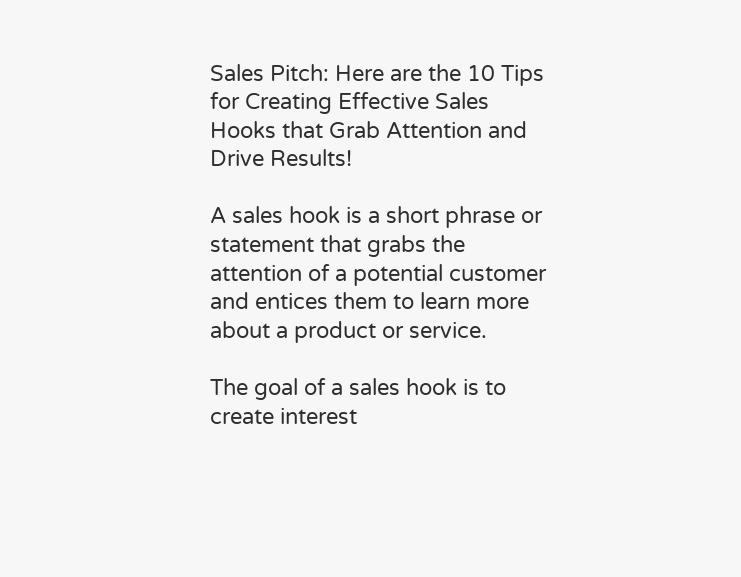Sales Pitch: Here are the 10 Tips for Creating Effective Sales Hooks that Grab Attention and Drive Results!

A sales hook is a short phrase or statement that grabs the attention of a potential customer and entices them to learn more about a product or service.

The goal of a sales hook is to create interest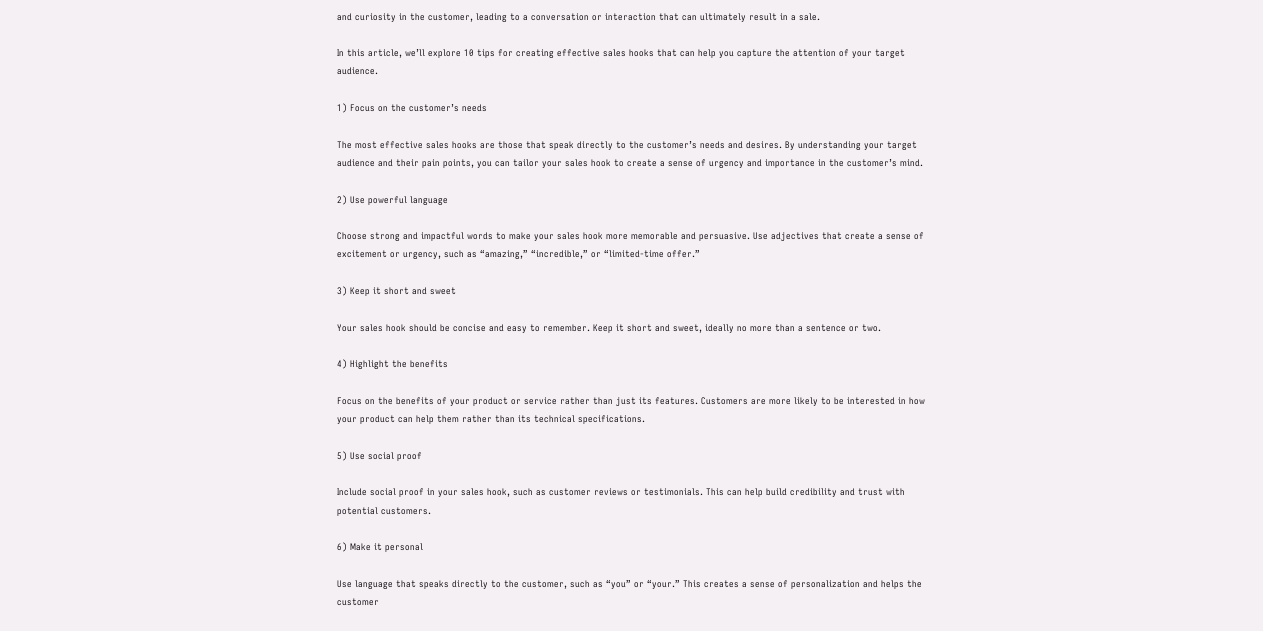and curiosity in the customer, leading to a conversation or interaction that can ultimately result in a sale.

In this article, we’ll explore 10 tips for creating effective sales hooks that can help you capture the attention of your target audience.

1) Focus on the customer’s needs

The most effective sales hooks are those that speak directly to the customer’s needs and desires. By understanding your target audience and their pain points, you can tailor your sales hook to create a sense of urgency and importance in the customer’s mind.

2) Use powerful language

Choose strong and impactful words to make your sales hook more memorable and persuasive. Use adjectives that create a sense of excitement or urgency, such as “amazing,” “incredible,” or “limited-time offer.”

3) Keep it short and sweet

Your sales hook should be concise and easy to remember. Keep it short and sweet, ideally no more than a sentence or two.

4) Highlight the benefits

Focus on the benefits of your product or service rather than just its features. Customers are more likely to be interested in how your product can help them rather than its technical specifications.

5) Use social proof

Include social proof in your sales hook, such as customer reviews or testimonials. This can help build credibility and trust with potential customers.

6) Make it personal

Use language that speaks directly to the customer, such as “you” or “your.” This creates a sense of personalization and helps the customer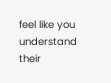feel like you understand their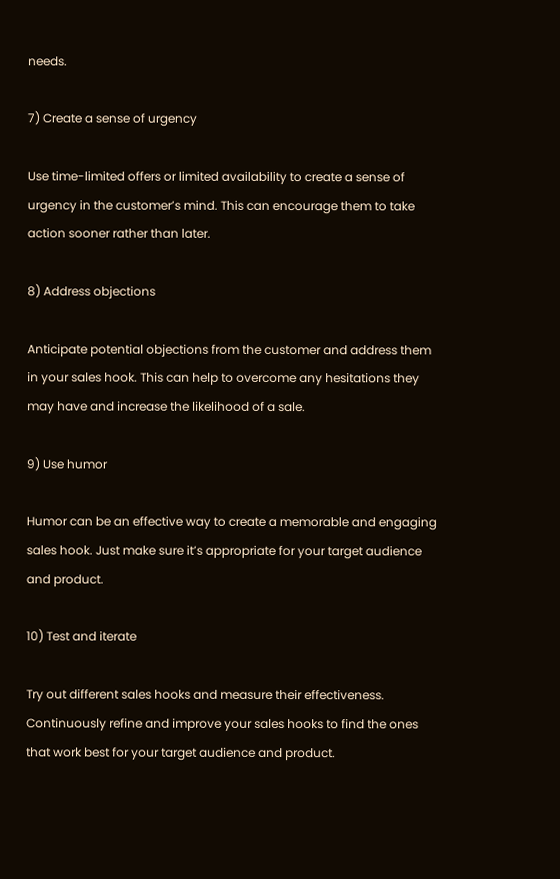needs.

7) Create a sense of urgency

Use time-limited offers or limited availability to create a sense of urgency in the customer’s mind. This can encourage them to take action sooner rather than later.

8) Address objections

Anticipate potential objections from the customer and address them in your sales hook. This can help to overcome any hesitations they may have and increase the likelihood of a sale.

9) Use humor

Humor can be an effective way to create a memorable and engaging sales hook. Just make sure it’s appropriate for your target audience and product.

10) Test and iterate

Try out different sales hooks and measure their effectiveness. Continuously refine and improve your sales hooks to find the ones that work best for your target audience and product.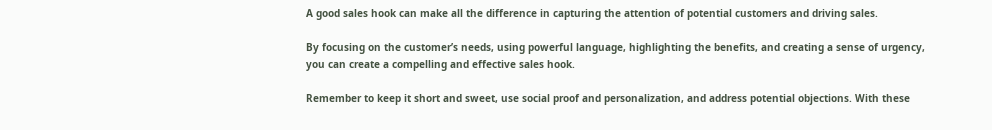A good sales hook can make all the difference in capturing the attention of potential customers and driving sales.

By focusing on the customer’s needs, using powerful language, highlighting the benefits, and creating a sense of urgency, you can create a compelling and effective sales hook.

Remember to keep it short and sweet, use social proof and personalization, and address potential objections. With these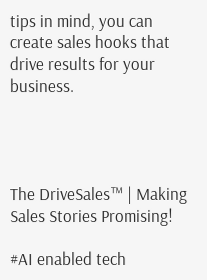tips in mind, you can create sales hooks that drive results for your business.




The DriveSales™ | Making Sales Stories Promising!

#AI enabled tech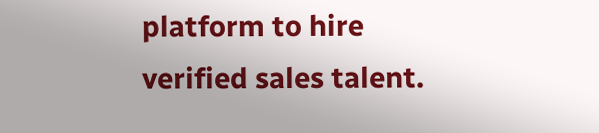platform to hire verified sales talent.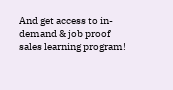And get access to in-demand & job proof sales learning program!